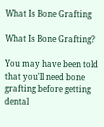What Is Bone Grafting

What Is Bone Grafting?

You may have been told that you'll need bone grafting before getting dental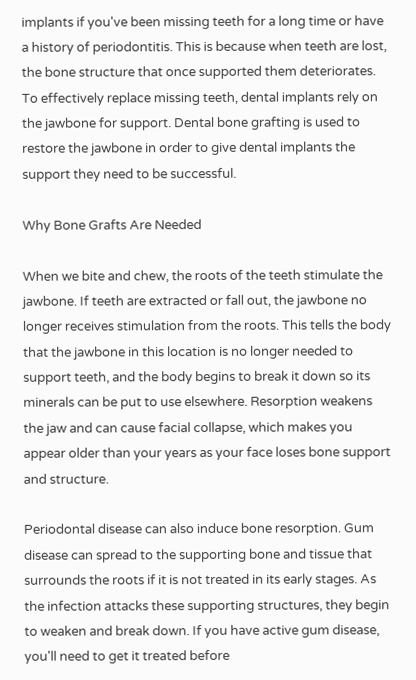implants if you've been missing teeth for a long time or have a history of periodontitis. This is because when teeth are lost, the bone structure that once supported them deteriorates. To effectively replace missing teeth, dental implants rely on the jawbone for support. Dental bone grafting is used to restore the jawbone in order to give dental implants the support they need to be successful.

Why Bone Grafts Are Needed

When we bite and chew, the roots of the teeth stimulate the jawbone. If teeth are extracted or fall out, the jawbone no longer receives stimulation from the roots. This tells the body that the jawbone in this location is no longer needed to support teeth, and the body begins to break it down so its minerals can be put to use elsewhere. Resorption weakens the jaw and can cause facial collapse, which makes you appear older than your years as your face loses bone support and structure.

Periodontal disease can also induce bone resorption. Gum disease can spread to the supporting bone and tissue that surrounds the roots if it is not treated in its early stages. As the infection attacks these supporting structures, they begin to weaken and break down. If you have active gum disease, you'll need to get it treated before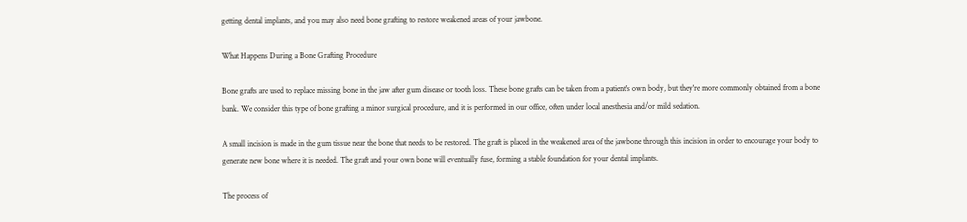getting dental implants, and you may also need bone grafting to restore weakened areas of your jawbone.

What Happens During a Bone Grafting Procedure

Bone grafts are used to replace missing bone in the jaw after gum disease or tooth loss. These bone grafts can be taken from a patient's own body, but they're more commonly obtained from a bone bank. We consider this type of bone grafting a minor surgical procedure, and it is performed in our office, often under local anesthesia and/or mild sedation.

A small incision is made in the gum tissue near the bone that needs to be restored. The graft is placed in the weakened area of the jawbone through this incision in order to encourage your body to generate new bone where it is needed. The graft and your own bone will eventually fuse, forming a stable foundation for your dental implants.

The process of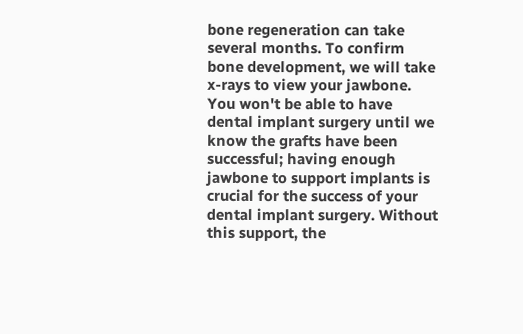bone regeneration can take several months. To confirm bone development, we will take x-rays to view your jawbone. You won't be able to have dental implant surgery until we know the grafts have been successful; having enough jawbone to support implants is crucial for the success of your dental implant surgery. Without this support, the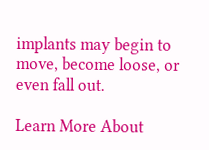implants may begin to move, become loose, or even fall out.

Learn More About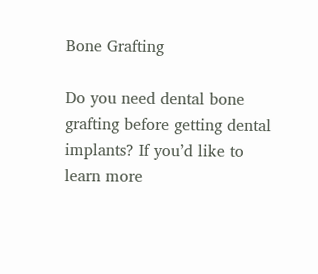Bone Grafting

Do you need dental bone grafting before getting dental implants? If you’d like to learn more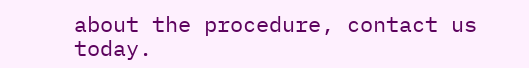about the procedure, contact us today.